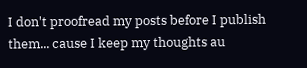I don't proofread my posts before I publish them... cause I keep my thoughts au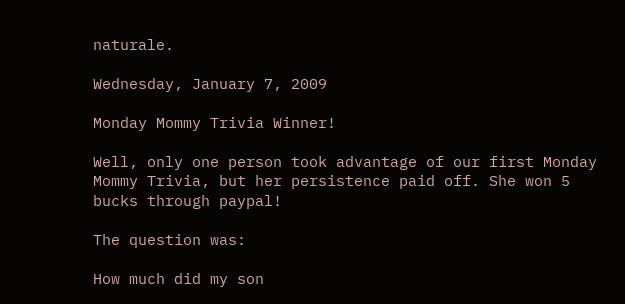naturale.

Wednesday, January 7, 2009

Monday Mommy Trivia Winner!

Well, only one person took advantage of our first Monday Mommy Trivia, but her persistence paid off. She won 5 bucks through paypal!

The question was:

How much did my son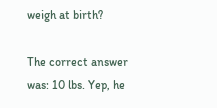weigh at birth?

The correct answer was: 10 lbs. Yep, he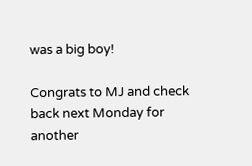was a big boy!

Congrats to MJ and check back next Monday for another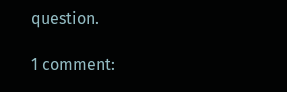question.

1 comment: